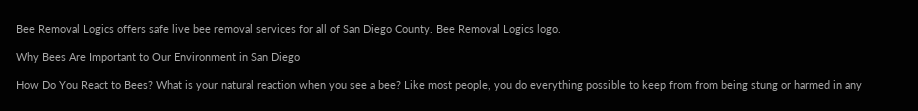Bee Removal Logics offers safe live bee removal services for all of San Diego County. Bee Removal Logics logo.

Why Bees Are Important to Our Environment in San Diego

How Do You React to Bees? What is your natural reaction when you see a bee? Like most people, you do everything possible to keep from from being stung or harmed in any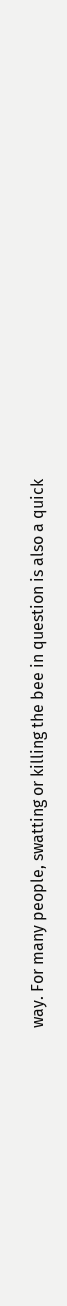way. For many people, swatting or killing the bee in question is also a quick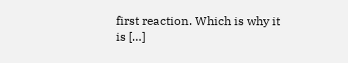first reaction. Which is why it is […]